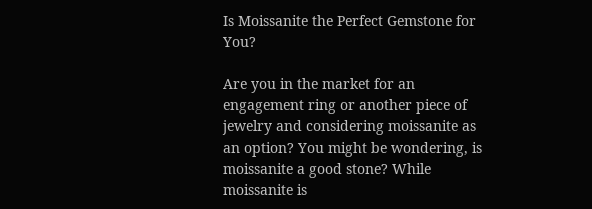Is Moissanite the Perfect Gemstone for You?

Are you in the market for an engagement ring or another piece of jewelry and considering moissanite as an option? You might be wondering, is moissanite a good stone? While moissanite is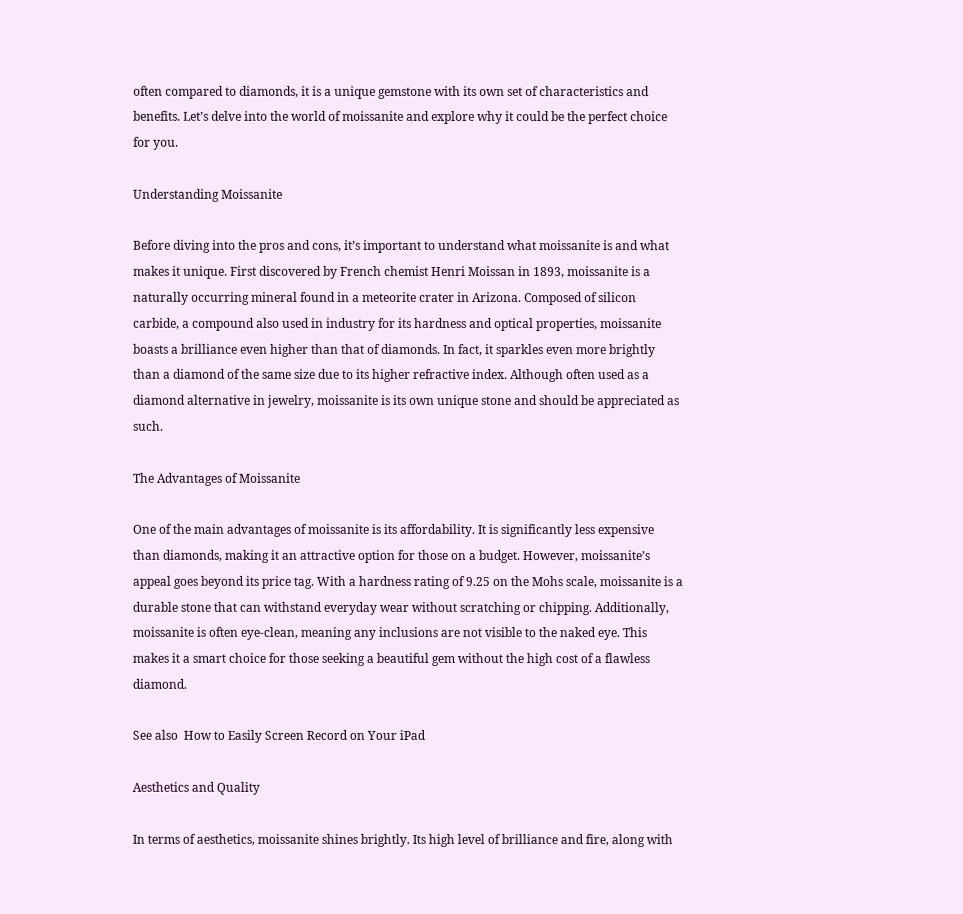often compared to diamonds, it is a unique gemstone with its own set of characteristics and benefits. Let’s delve into the world of moissanite and explore why it could be the perfect choice for you.

Understanding Moissanite

Before diving into the pros and cons, it’s important to understand what moissanite is and what makes it unique. First discovered by French chemist Henri Moissan in 1893, moissanite is a naturally occurring mineral found in a meteorite crater in Arizona. Composed of silicon carbide, a compound also used in industry for its hardness and optical properties, moissanite boasts a brilliance even higher than that of diamonds. In fact, it sparkles even more brightly than a diamond of the same size due to its higher refractive index. Although often used as a diamond alternative in jewelry, moissanite is its own unique stone and should be appreciated as such.

The Advantages of Moissanite

One of the main advantages of moissanite is its affordability. It is significantly less expensive than diamonds, making it an attractive option for those on a budget. However, moissanite’s appeal goes beyond its price tag. With a hardness rating of 9.25 on the Mohs scale, moissanite is a durable stone that can withstand everyday wear without scratching or chipping. Additionally, moissanite is often eye-clean, meaning any inclusions are not visible to the naked eye. This makes it a smart choice for those seeking a beautiful gem without the high cost of a flawless diamond.

See also  How to Easily Screen Record on Your iPad

Aesthetics and Quality

In terms of aesthetics, moissanite shines brightly. Its high level of brilliance and fire, along with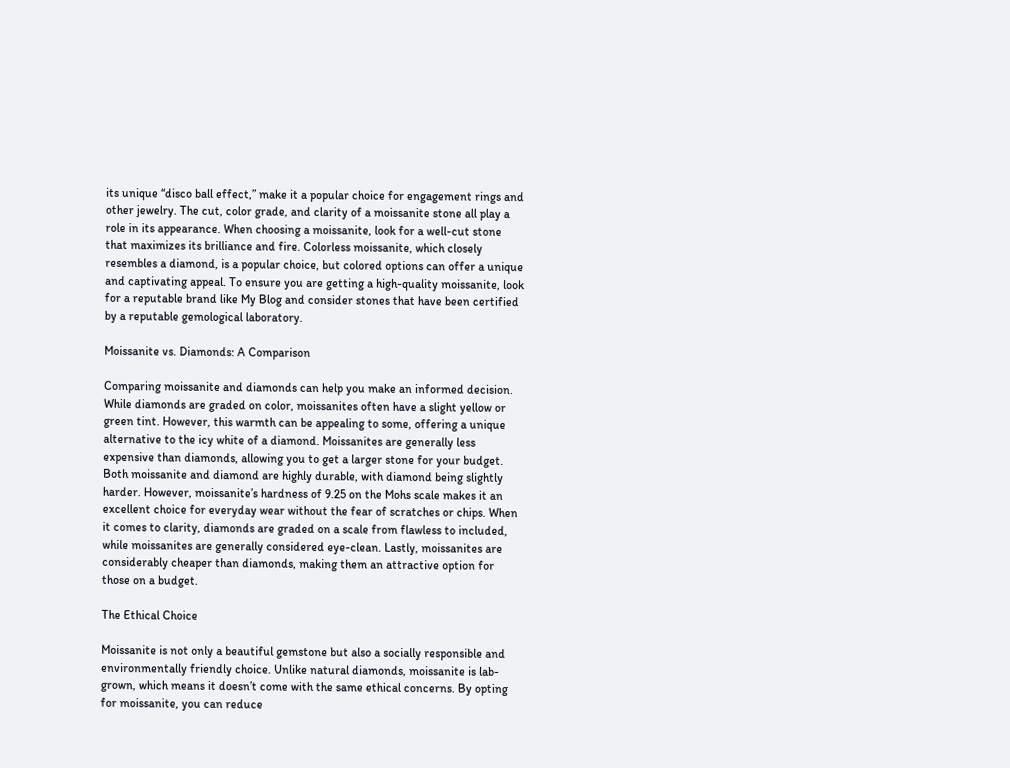its unique “disco ball effect,” make it a popular choice for engagement rings and other jewelry. The cut, color grade, and clarity of a moissanite stone all play a role in its appearance. When choosing a moissanite, look for a well-cut stone that maximizes its brilliance and fire. Colorless moissanite, which closely resembles a diamond, is a popular choice, but colored options can offer a unique and captivating appeal. To ensure you are getting a high-quality moissanite, look for a reputable brand like My Blog and consider stones that have been certified by a reputable gemological laboratory.

Moissanite vs. Diamonds: A Comparison

Comparing moissanite and diamonds can help you make an informed decision. While diamonds are graded on color, moissanites often have a slight yellow or green tint. However, this warmth can be appealing to some, offering a unique alternative to the icy white of a diamond. Moissanites are generally less expensive than diamonds, allowing you to get a larger stone for your budget. Both moissanite and diamond are highly durable, with diamond being slightly harder. However, moissanite’s hardness of 9.25 on the Mohs scale makes it an excellent choice for everyday wear without the fear of scratches or chips. When it comes to clarity, diamonds are graded on a scale from flawless to included, while moissanites are generally considered eye-clean. Lastly, moissanites are considerably cheaper than diamonds, making them an attractive option for those on a budget.

The Ethical Choice

Moissanite is not only a beautiful gemstone but also a socially responsible and environmentally friendly choice. Unlike natural diamonds, moissanite is lab-grown, which means it doesn’t come with the same ethical concerns. By opting for moissanite, you can reduce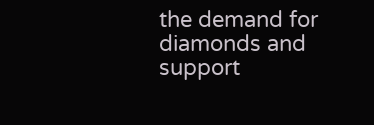the demand for diamonds and support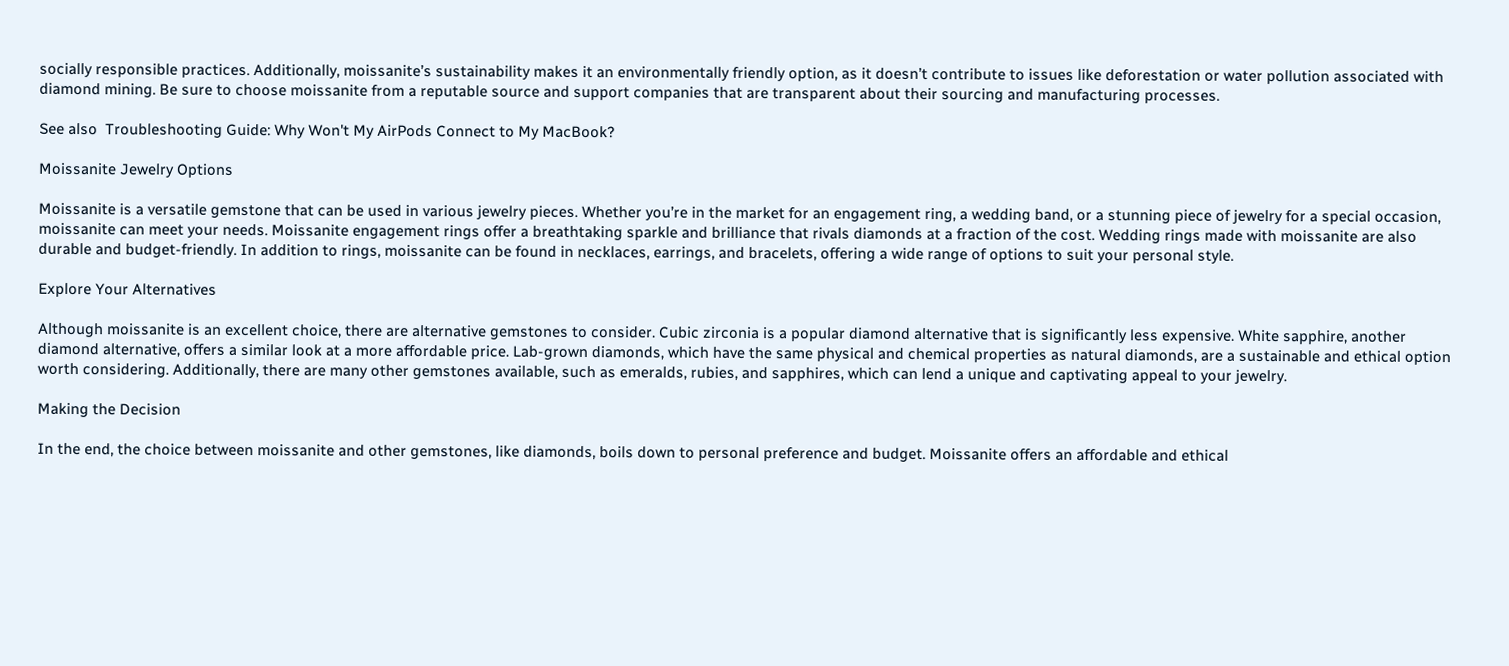socially responsible practices. Additionally, moissanite’s sustainability makes it an environmentally friendly option, as it doesn’t contribute to issues like deforestation or water pollution associated with diamond mining. Be sure to choose moissanite from a reputable source and support companies that are transparent about their sourcing and manufacturing processes.

See also  Troubleshooting Guide: Why Won't My AirPods Connect to My MacBook?

Moissanite Jewelry Options

Moissanite is a versatile gemstone that can be used in various jewelry pieces. Whether you’re in the market for an engagement ring, a wedding band, or a stunning piece of jewelry for a special occasion, moissanite can meet your needs. Moissanite engagement rings offer a breathtaking sparkle and brilliance that rivals diamonds at a fraction of the cost. Wedding rings made with moissanite are also durable and budget-friendly. In addition to rings, moissanite can be found in necklaces, earrings, and bracelets, offering a wide range of options to suit your personal style.

Explore Your Alternatives

Although moissanite is an excellent choice, there are alternative gemstones to consider. Cubic zirconia is a popular diamond alternative that is significantly less expensive. White sapphire, another diamond alternative, offers a similar look at a more affordable price. Lab-grown diamonds, which have the same physical and chemical properties as natural diamonds, are a sustainable and ethical option worth considering. Additionally, there are many other gemstones available, such as emeralds, rubies, and sapphires, which can lend a unique and captivating appeal to your jewelry.

Making the Decision

In the end, the choice between moissanite and other gemstones, like diamonds, boils down to personal preference and budget. Moissanite offers an affordable and ethical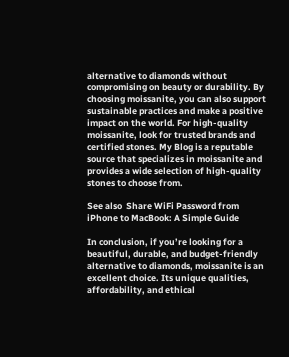alternative to diamonds without compromising on beauty or durability. By choosing moissanite, you can also support sustainable practices and make a positive impact on the world. For high-quality moissanite, look for trusted brands and certified stones. My Blog is a reputable source that specializes in moissanite and provides a wide selection of high-quality stones to choose from.

See also  Share WiFi Password from iPhone to MacBook: A Simple Guide

In conclusion, if you’re looking for a beautiful, durable, and budget-friendly alternative to diamonds, moissanite is an excellent choice. Its unique qualities, affordability, and ethical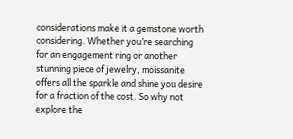considerations make it a gemstone worth considering. Whether you’re searching for an engagement ring or another stunning piece of jewelry, moissanite offers all the sparkle and shine you desire for a fraction of the cost. So why not explore the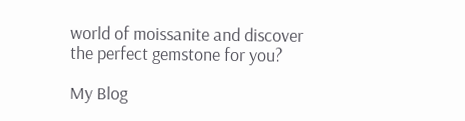world of moissanite and discover the perfect gemstone for you?

My Blog